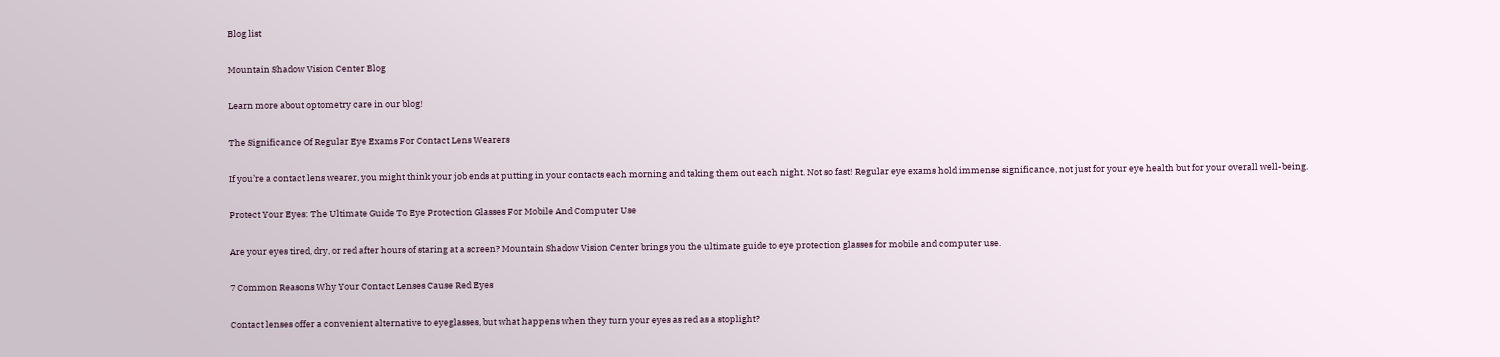Blog list

Mountain Shadow Vision Center Blog

Learn more about optometry care in our blog!

The Significance Of Regular Eye Exams For Contact Lens Wearers

If you’re a contact lens wearer, you might think your job ends at putting in your contacts each morning and taking them out each night. Not so fast! Regular eye exams hold immense significance, not just for your eye health but for your overall well-being.

Protect Your Eyes: The Ultimate Guide To Eye Protection Glasses For Mobile And Computer Use

Are your eyes tired, dry, or red after hours of staring at a screen? Mountain Shadow Vision Center brings you the ultimate guide to eye protection glasses for mobile and computer use.

7 Common Reasons Why Your Contact Lenses Cause Red Eyes

Contact lenses offer a convenient alternative to eyeglasses, but what happens when they turn your eyes as red as a stoplight?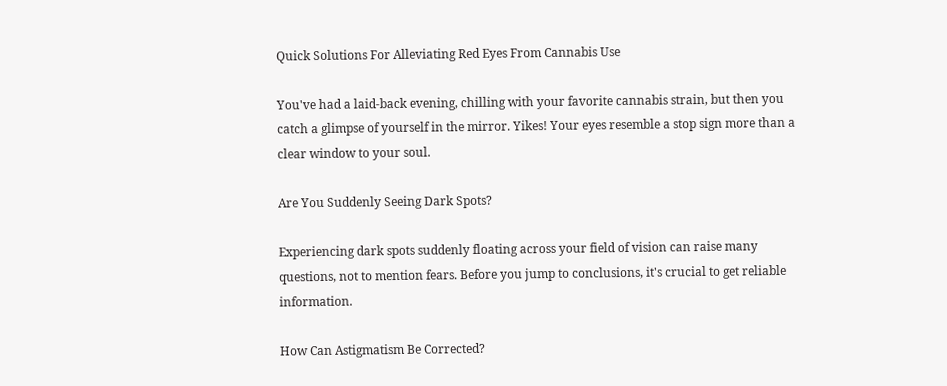Quick Solutions For Alleviating Red Eyes From Cannabis Use

You've had a laid-back evening, chilling with your favorite cannabis strain, but then you catch a glimpse of yourself in the mirror. Yikes! Your eyes resemble a stop sign more than a clear window to your soul.

Are You Suddenly Seeing Dark Spots?

Experiencing dark spots suddenly floating across your field of vision can raise many questions, not to mention fears. Before you jump to conclusions, it's crucial to get reliable information.

How Can Astigmatism Be Corrected?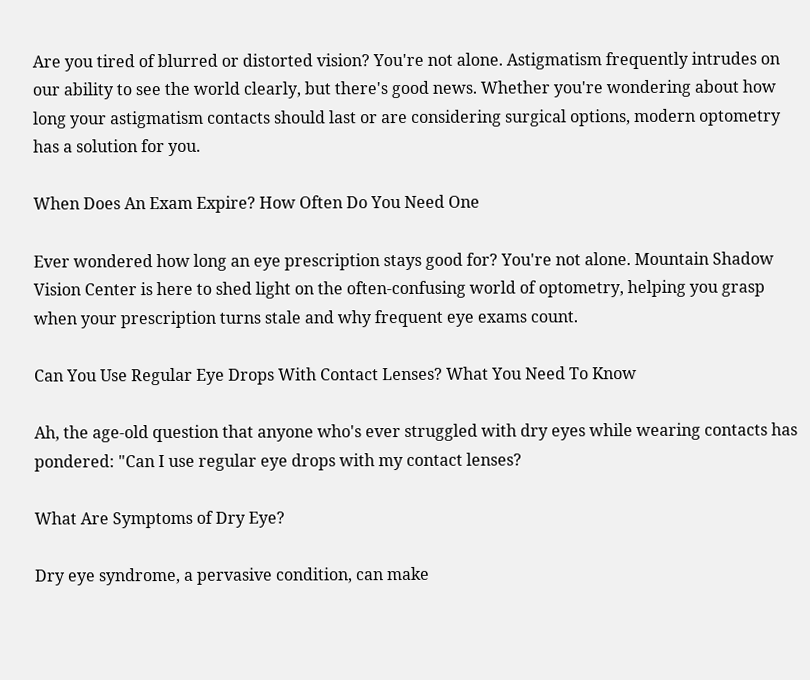Are you tired of blurred or distorted vision? You're not alone. Astigmatism frequently intrudes on our ability to see the world clearly, but there's good news. Whether you're wondering about how long your astigmatism contacts should last or are considering surgical options, modern optometry has a solution for you.

When Does An Exam Expire? How Often Do You Need One

Ever wondered how long an eye prescription stays good for? You're not alone. Mountain Shadow Vision Center is here to shed light on the often-confusing world of optometry, helping you grasp when your prescription turns stale and why frequent eye exams count.

Can You Use Regular Eye Drops With Contact Lenses? What You Need To Know

Ah, the age-old question that anyone who's ever struggled with dry eyes while wearing contacts has pondered: "Can I use regular eye drops with my contact lenses?

What Are Symptoms of Dry Eye?

Dry eye syndrome, a pervasive condition, can make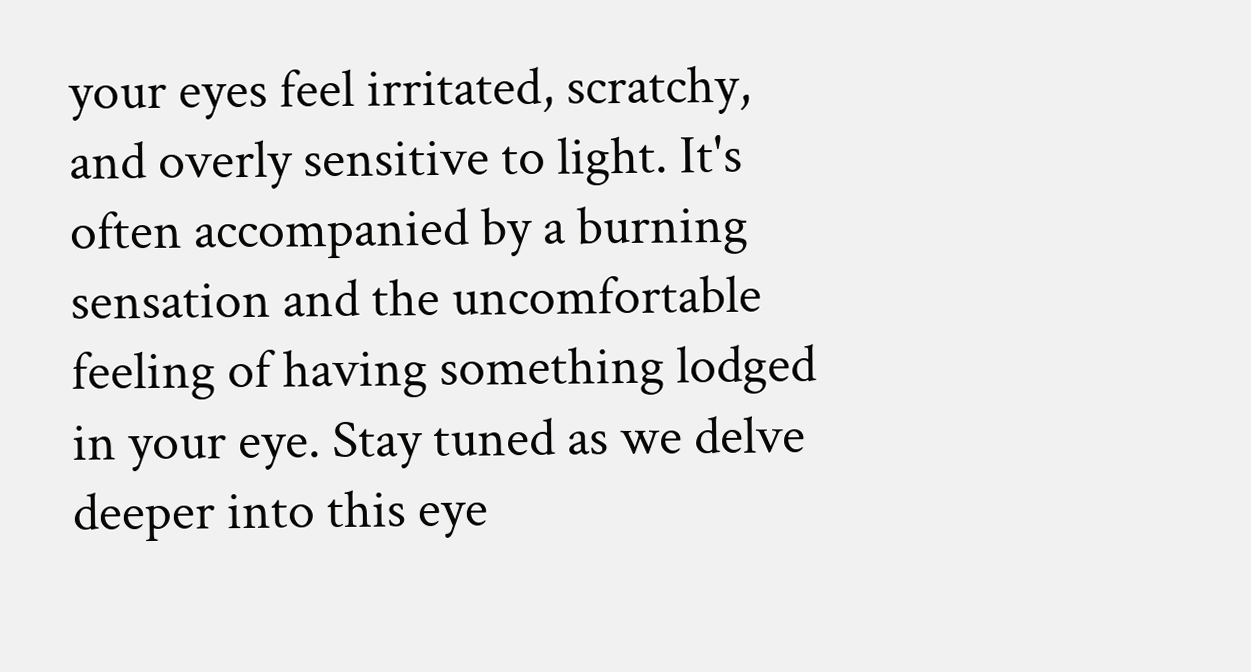your eyes feel irritated, scratchy, and overly sensitive to light. It's often accompanied by a burning sensation and the uncomfortable feeling of having something lodged in your eye. Stay tuned as we delve deeper into this eye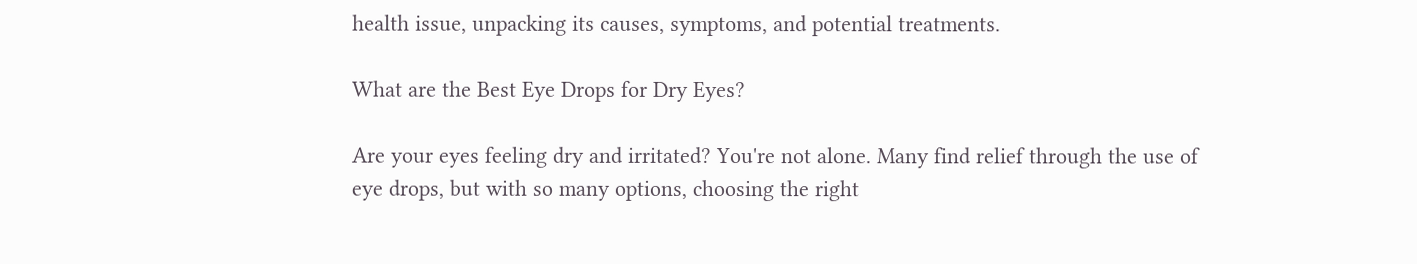health issue, unpacking its causes, symptoms, and potential treatments.

What are the Best Eye Drops for Dry Eyes?

Are your eyes feeling dry and irritated? You're not alone. Many find relief through the use of eye drops, but with so many options, choosing the right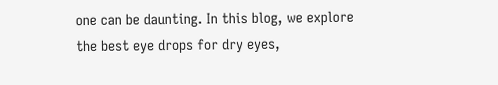one can be daunting. In this blog, we explore the best eye drops for dry eyes,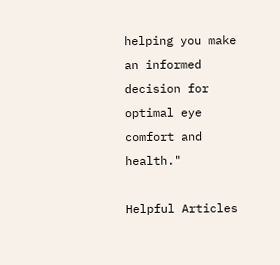helping you make an informed decision for optimal eye comfort and health."

Helpful Articles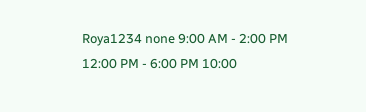Roya1234 none 9:00 AM - 2:00 PM 12:00 PM - 6:00 PM 10:00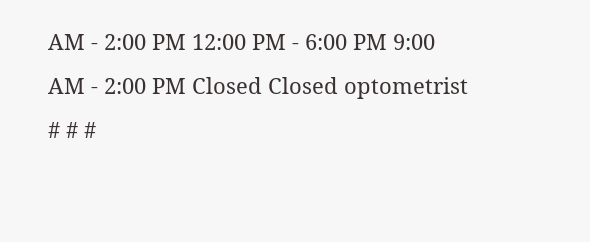AM - 2:00 PM 12:00 PM - 6:00 PM 9:00 AM - 2:00 PM Closed Closed optometrist # # #